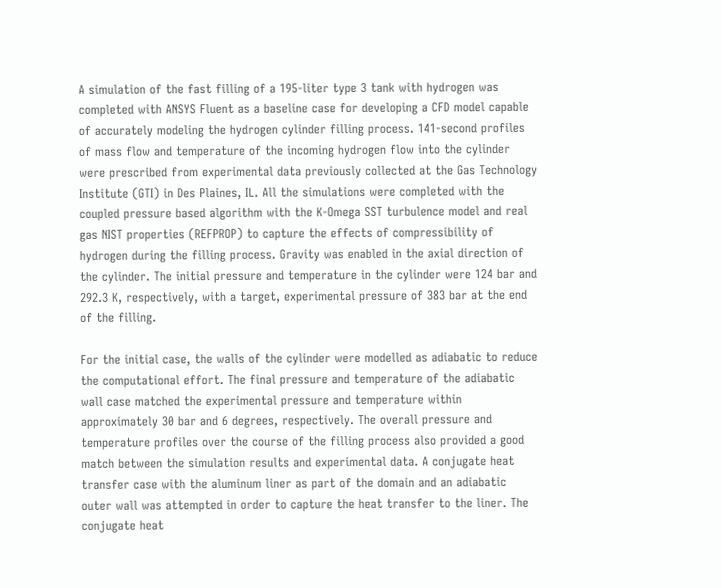A simulation of the fast filling of a 195-liter type 3 tank with hydrogen was completed with ANSYS Fluent as a baseline case for developing a CFD model capable of accurately modeling the hydrogen cylinder filling process. 141-second profiles of mass flow and temperature of the incoming hydrogen flow into the cylinder were prescribed from experimental data previously collected at the Gas Technology Institute (GTI) in Des Plaines, IL. All the simulations were completed with the coupled pressure based algorithm with the K-Omega SST turbulence model and real gas NIST properties (REFPROP) to capture the effects of compressibility of hydrogen during the filling process. Gravity was enabled in the axial direction of the cylinder. The initial pressure and temperature in the cylinder were 124 bar and 292.3 K, respectively, with a target, experimental pressure of 383 bar at the end of the filling.

For the initial case, the walls of the cylinder were modelled as adiabatic to reduce the computational effort. The final pressure and temperature of the adiabatic wall case matched the experimental pressure and temperature within approximately 30 bar and 6 degrees, respectively. The overall pressure and temperature profiles over the course of the filling process also provided a good match between the simulation results and experimental data. A conjugate heat transfer case with the aluminum liner as part of the domain and an adiabatic outer wall was attempted in order to capture the heat transfer to the liner. The conjugate heat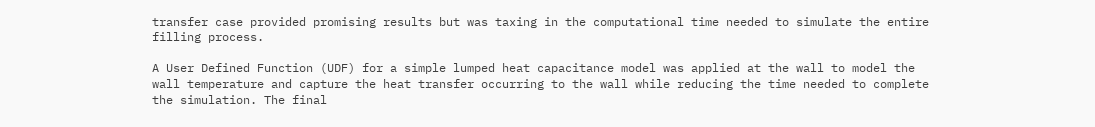transfer case provided promising results but was taxing in the computational time needed to simulate the entire filling process.

A User Defined Function (UDF) for a simple lumped heat capacitance model was applied at the wall to model the wall temperature and capture the heat transfer occurring to the wall while reducing the time needed to complete the simulation. The final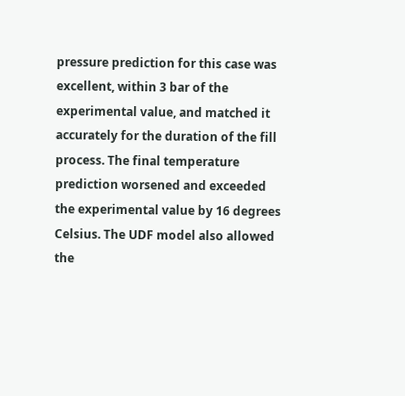pressure prediction for this case was excellent, within 3 bar of the experimental value, and matched it accurately for the duration of the fill process. The final temperature prediction worsened and exceeded the experimental value by 16 degrees Celsius. The UDF model also allowed the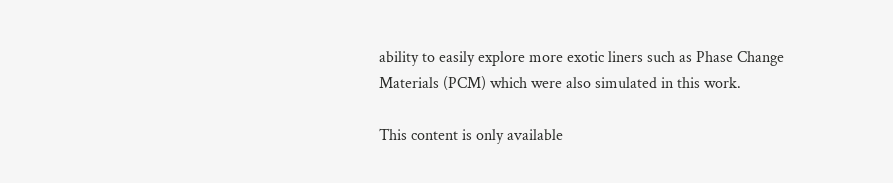ability to easily explore more exotic liners such as Phase Change Materials (PCM) which were also simulated in this work.

This content is only available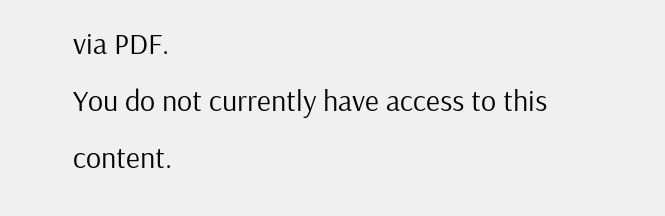via PDF.
You do not currently have access to this content.